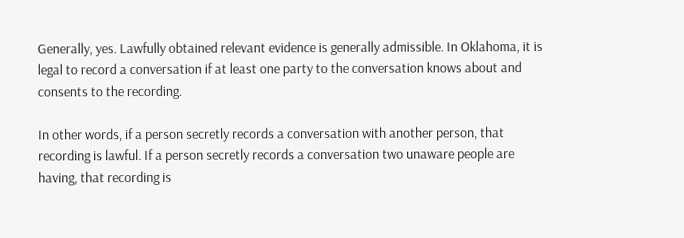Generally, yes. Lawfully obtained relevant evidence is generally admissible. In Oklahoma, it is legal to record a conversation if at least one party to the conversation knows about and consents to the recording.

In other words, if a person secretly records a conversation with another person, that recording is lawful. If a person secretly records a conversation two unaware people are having, that recording is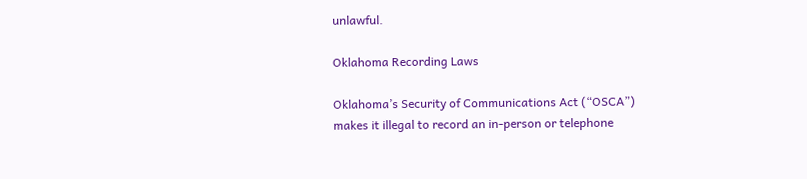unlawful.

Oklahoma Recording Laws

Oklahoma’s Security of Communications Act (“OSCA”) makes it illegal to record an in-person or telephone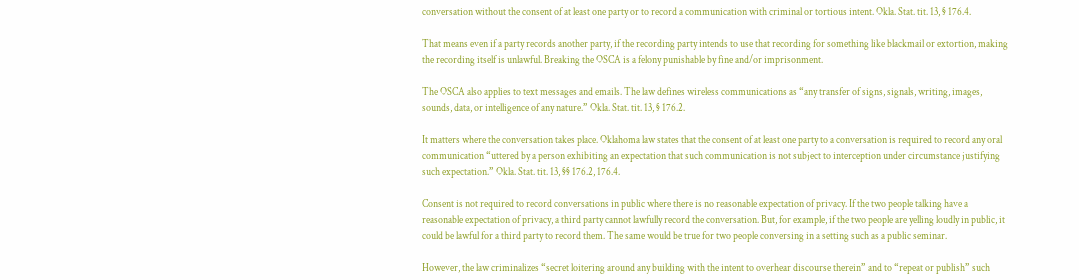conversation without the consent of at least one party or to record a communication with criminal or tortious intent. Okla. Stat. tit. 13, § 176.4.

That means even if a party records another party, if the recording party intends to use that recording for something like blackmail or extortion, making the recording itself is unlawful. Breaking the OSCA is a felony punishable by fine and/or imprisonment.

The OSCA also applies to text messages and emails. The law defines wireless communications as “any transfer of signs, signals, writing, images, sounds, data, or intelligence of any nature.” Okla. Stat. tit. 13, § 176.2.

It matters where the conversation takes place. Oklahoma law states that the consent of at least one party to a conversation is required to record any oral communication “uttered by a person exhibiting an expectation that such communication is not subject to interception under circumstance justifying such expectation.” Okla. Stat. tit. 13, §§ 176.2, 176.4.

Consent is not required to record conversations in public where there is no reasonable expectation of privacy. If the two people talking have a reasonable expectation of privacy, a third party cannot lawfully record the conversation. But, for example, if the two people are yelling loudly in public, it could be lawful for a third party to record them. The same would be true for two people conversing in a setting such as a public seminar.

However, the law criminalizes “secret loitering around any building with the intent to overhear discourse therein” and to “repeat or publish” such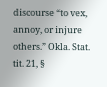discourse “to vex, annoy, or injure others.” Okla. Stat. tit. 21, §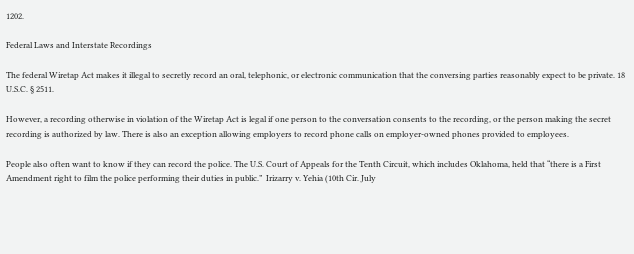1202.

Federal Laws and Interstate Recordings

The federal Wiretap Act makes it illegal to secretly record an oral, telephonic, or electronic communication that the conversing parties reasonably expect to be private. 18 U.S.C. § 2511.

However, a recording otherwise in violation of the Wiretap Act is legal if one person to the conversation consents to the recording, or the person making the secret recording is authorized by law. There is also an exception allowing employers to record phone calls on employer-owned phones provided to employees.

People also often want to know if they can record the police. The U.S. Court of Appeals for the Tenth Circuit, which includes Oklahoma, held that “there is a First Amendment right to film the police performing their duties in public.”  Irizarry v. Yehia (10th Cir. July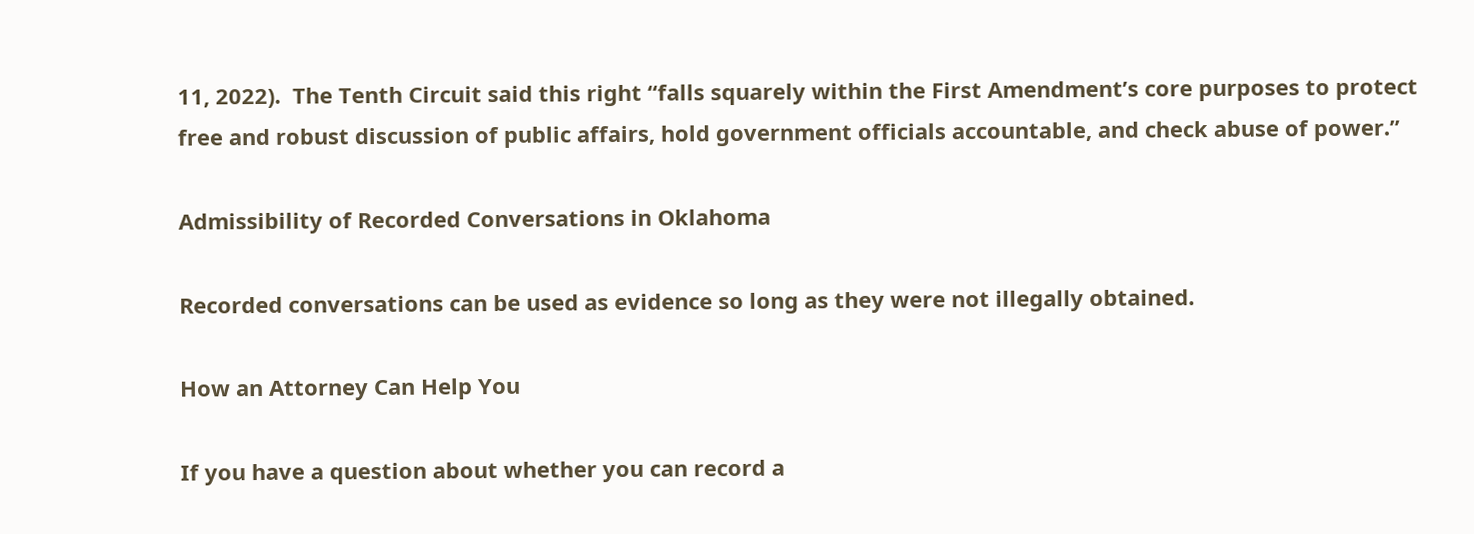11, 2022).  The Tenth Circuit said this right “falls squarely within the First Amendment’s core purposes to protect free and robust discussion of public affairs, hold government officials accountable, and check abuse of power.”

Admissibility of Recorded Conversations in Oklahoma

Recorded conversations can be used as evidence so long as they were not illegally obtained.

How an Attorney Can Help You

If you have a question about whether you can record a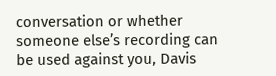conversation or whether someone else’s recording can be used against you, Davis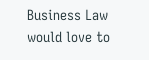Business Law would love to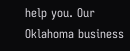help you. Our Oklahoma business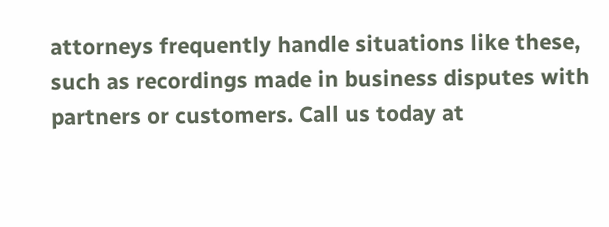attorneys frequently handle situations like these, such as recordings made in business disputes with partners or customers. Call us today at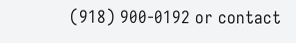(918) 900-0192 or contact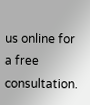us online for a free consultation.